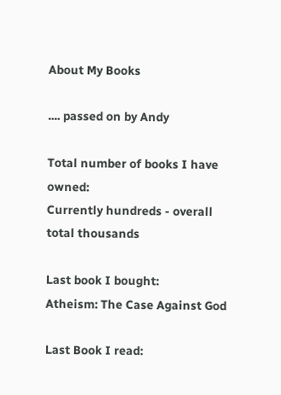About My Books

.... passed on by Andy

Total number of books I have owned:
Currently hundreds - overall total thousands

Last book I bought:
Atheism: The Case Against God

Last Book I read: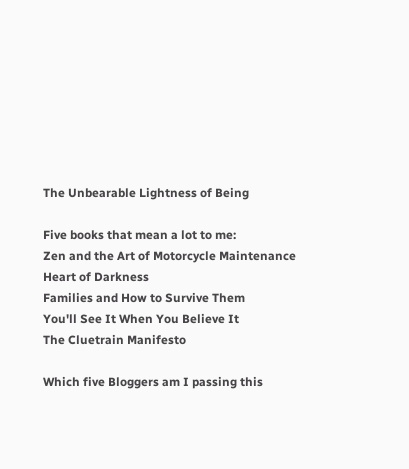The Unbearable Lightness of Being

Five books that mean a lot to me:
Zen and the Art of Motorcycle Maintenance
Heart of Darkness
Families and How to Survive Them
You'll See It When You Believe It
The Cluetrain Manifesto

Which five Bloggers am I passing this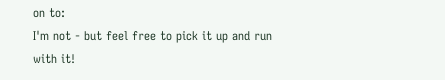on to:
I'm not - but feel free to pick it up and run with it!